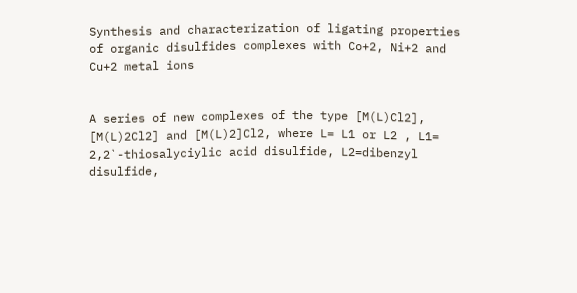Synthesis and characterization of ligating properties of organic disulfides complexes with Co+2, Ni+2 and Cu+2 metal ions


A series of new complexes of the type [M(L)Cl2], [M(L)2Cl2] and [M(L)2]Cl2, where L= L1 or L2 , L1= 2,2`-thiosalyciylic acid disulfide, L2=dibenzyl disulfide,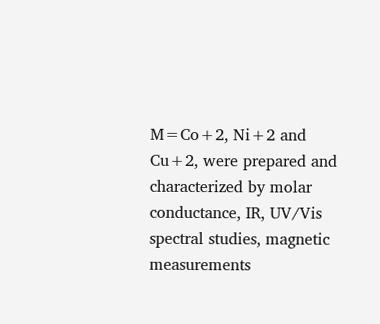M=Co+2, Ni+2 and Cu+2, were prepared and characterized by molar conductance, IR, UV/Vis spectral studies, magnetic measurements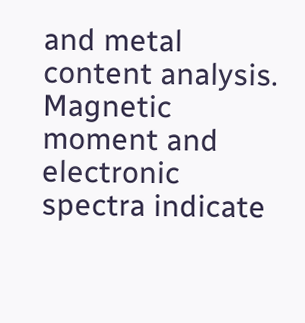and metal content analysis. Magnetic moment and electronic spectra indicate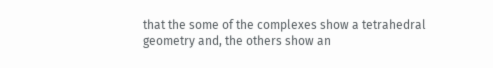that the some of the complexes show a tetrahedral geometry and, the others show an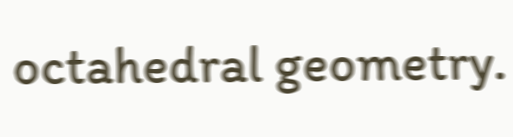octahedral geometry.